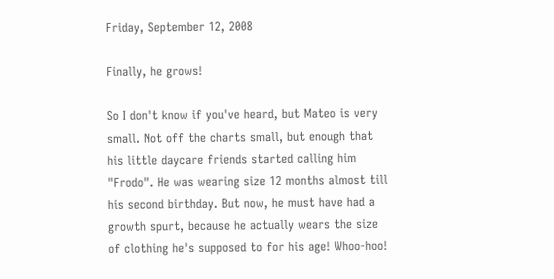Friday, September 12, 2008

Finally, he grows!

So I don't know if you've heard, but Mateo is very small. Not off the charts small, but enough that his little daycare friends started calling him "Frodo". He was wearing size 12 months almost till his second birthday. But now, he must have had a growth spurt, because he actually wears the size of clothing he's supposed to for his age! Whoo-hoo!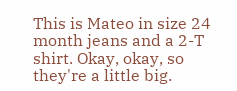This is Mateo in size 24 month jeans and a 2-T shirt. Okay, okay, so they're a little big.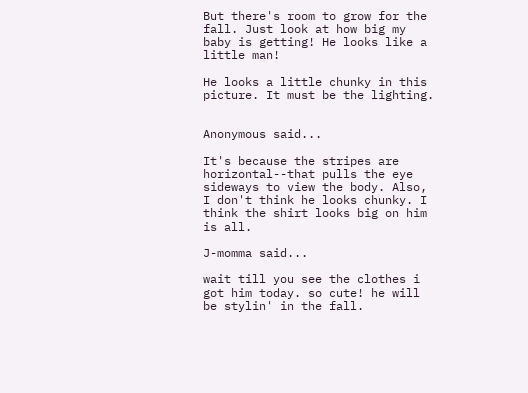But there's room to grow for the fall. Just look at how big my baby is getting! He looks like a little man!

He looks a little chunky in this picture. It must be the lighting.


Anonymous said...

It's because the stripes are horizontal--that pulls the eye sideways to view the body. Also, I don't think he looks chunky. I think the shirt looks big on him is all.

J-momma said...

wait till you see the clothes i got him today. so cute! he will be stylin' in the fall.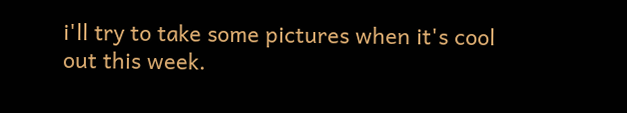i'll try to take some pictures when it's cool out this week.